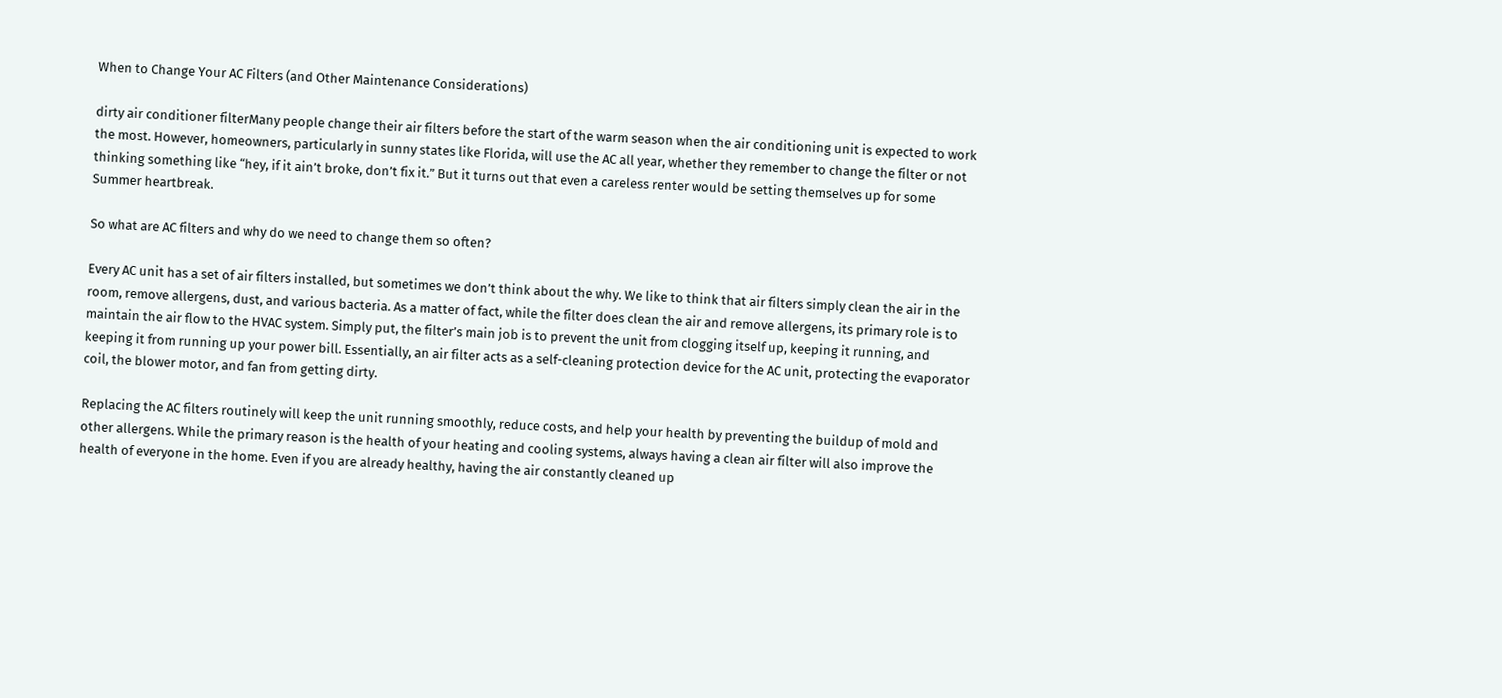When to Change Your AC Filters (and Other Maintenance Considerations)

dirty air conditioner filterMany people change their air filters before the start of the warm season when the air conditioning unit is expected to work the most. However, homeowners, particularly in sunny states like Florida, will use the AC all year, whether they remember to change the filter or not thinking something like “hey, if it ain’t broke, don’t fix it.” But it turns out that even a careless renter would be setting themselves up for some Summer heartbreak.

So what are AC filters and why do we need to change them so often?

Every AC unit has a set of air filters installed, but sometimes we don’t think about the why. We like to think that air filters simply clean the air in the room, remove allergens, dust, and various bacteria. As a matter of fact, while the filter does clean the air and remove allergens, its primary role is to maintain the air flow to the HVAC system. Simply put, the filter’s main job is to prevent the unit from clogging itself up, keeping it running, and keeping it from running up your power bill. Essentially, an air filter acts as a self-cleaning protection device for the AC unit, protecting the evaporator coil, the blower motor, and fan from getting dirty.

Replacing the AC filters routinely will keep the unit running smoothly, reduce costs, and help your health by preventing the buildup of mold and other allergens. While the primary reason is the health of your heating and cooling systems, always having a clean air filter will also improve the health of everyone in the home. Even if you are already healthy, having the air constantly cleaned up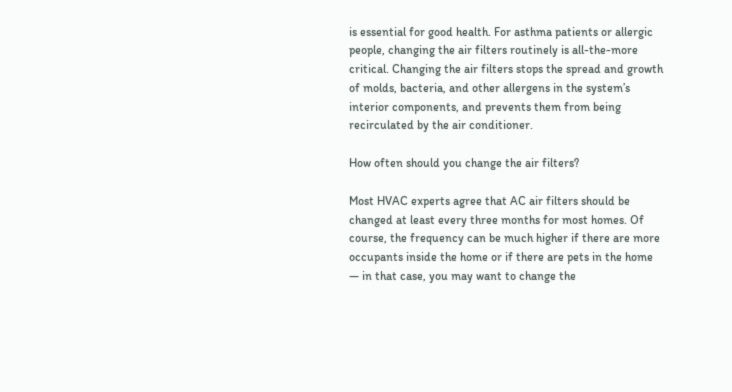is essential for good health. For asthma patients or allergic people, changing the air filters routinely is all-the-more critical. Changing the air filters stops the spread and growth of molds, bacteria, and other allergens in the system’s interior components, and prevents them from being recirculated by the air conditioner.

How often should you change the air filters?

Most HVAC experts agree that AC air filters should be changed at least every three months for most homes. Of course, the frequency can be much higher if there are more occupants inside the home or if there are pets in the home — in that case, you may want to change the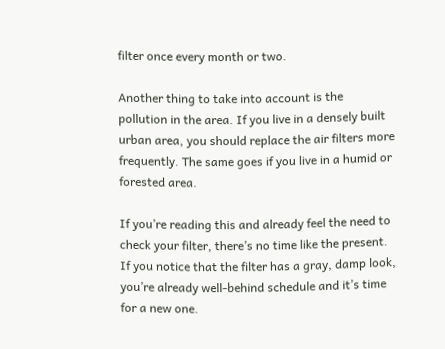filter once every month or two.

Another thing to take into account is the pollution in the area. If you live in a densely built urban area, you should replace the air filters more frequently. The same goes if you live in a humid or forested area.

If you’re reading this and already feel the need to check your filter, there’s no time like the present. If you notice that the filter has a gray, damp look, you’re already well-behind schedule and it’s time for a new one.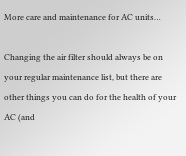More care and maintenance for AC units…

Changing the air filter should always be on your regular maintenance list, but there are other things you can do for the health of your AC (and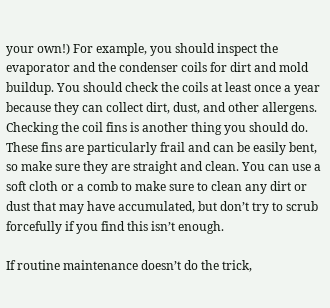your own!) For example, you should inspect the evaporator and the condenser coils for dirt and mold buildup. You should check the coils at least once a year because they can collect dirt, dust, and other allergens. Checking the coil fins is another thing you should do. These fins are particularly frail and can be easily bent, so make sure they are straight and clean. You can use a soft cloth or a comb to make sure to clean any dirt or dust that may have accumulated, but don’t try to scrub forcefully if you find this isn’t enough.

If routine maintenance doesn’t do the trick,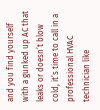and you find yourself with a gunked up AC that leaks or doesn’t blow cold, it’s time to call in a professional HVAC technician like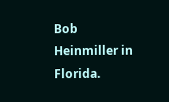Bob Heinmiller in Florida.